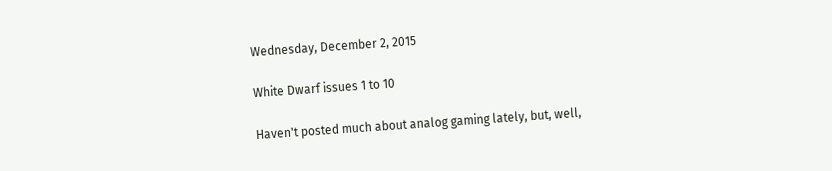Wednesday, December 2, 2015

White Dwarf issues 1 to 10

Haven't posted much about analog gaming lately, but, well,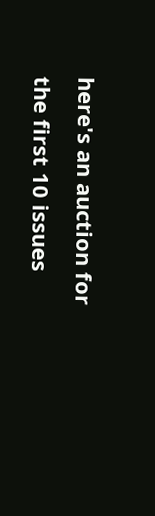here's an auction for the first 10 issues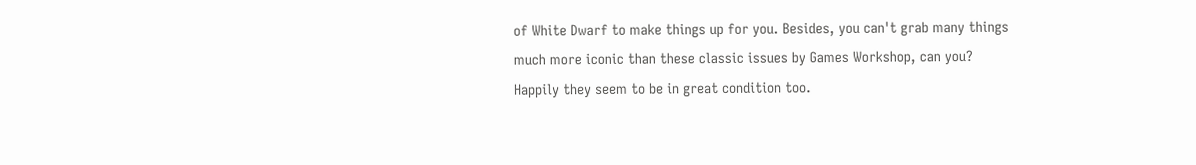of White Dwarf to make things up for you. Besides, you can't grab many things much more iconic than these classic issues by Games Workshop, can you? Happily they seem to be in great condition too.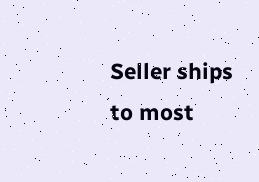Seller ships to most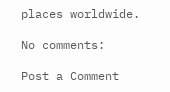places worldwide.

No comments:

Post a Comment